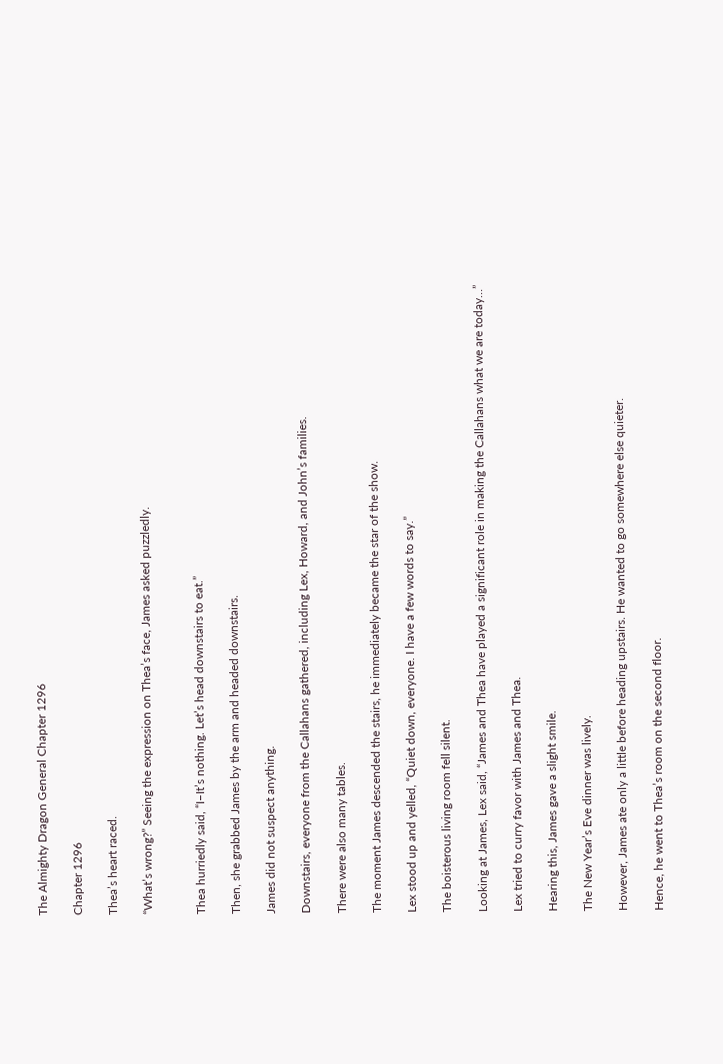The Almighty Dragon General Chapter 1296

Chapter 1296

Thea’s heart raced.

“What’s wrong?” Seeing the expression on Thea’s face, James asked puzzledly.


Thea hurriedly said, “I–It’s nothing. Let’s head downstairs to eat.”

Then, she grabbed James by the arm and headed downstairs.

James did not suspect anything.

Downstairs, everyone from the Callahans gathered, including Lex, Howard, and John’s families.

There were also many tables.

The moment James descended the stairs, he immediately became the star of the show.

Lex stood up and yelled, “Quiet down, everyone. I have a few words to say.”

The boisterous living room fell silent.

Looking at James, Lex said, “James and Thea have played a significant role in making the Callahans what we are today…”

Lex tried to curry favor with James and Thea.

Hearing this, James gave a slight smile.

The New Year’s Eve dinner was lively.

However, James ate only a little before heading upstairs. He wanted to go somewhere else quieter.

Hence, he went to Thea’s room on the second floor.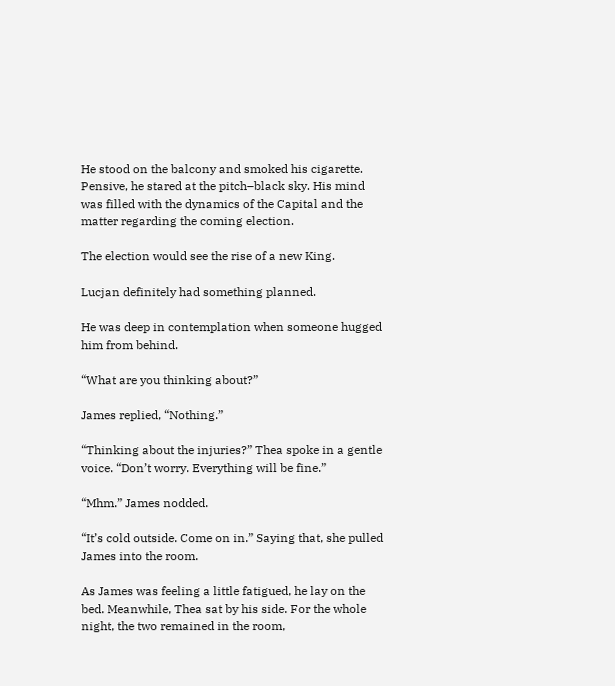He stood on the balcony and smoked his cigarette. Pensive, he stared at the pitch–black sky. His mind was filled with the dynamics of the Capital and the matter regarding the coming election.

The election would see the rise of a new King.

Lucjan definitely had something planned.

He was deep in contemplation when someone hugged him from behind.

“What are you thinking about?”

James replied, “Nothing.”

“Thinking about the injuries?” Thea spoke in a gentle voice. “Don’t worry. Everything will be fine.”

“Mhm.” James nodded.

“It’s cold outside. Come on in.” Saying that, she pulled James into the room.

As James was feeling a little fatigued, he lay on the bed. Meanwhile, Thea sat by his side. For the whole night, the two remained in the room,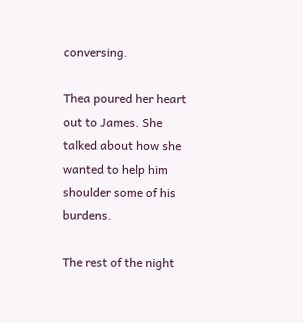conversing.

Thea poured her heart out to James. She talked about how she wanted to help him shoulder some of his burdens.

The rest of the night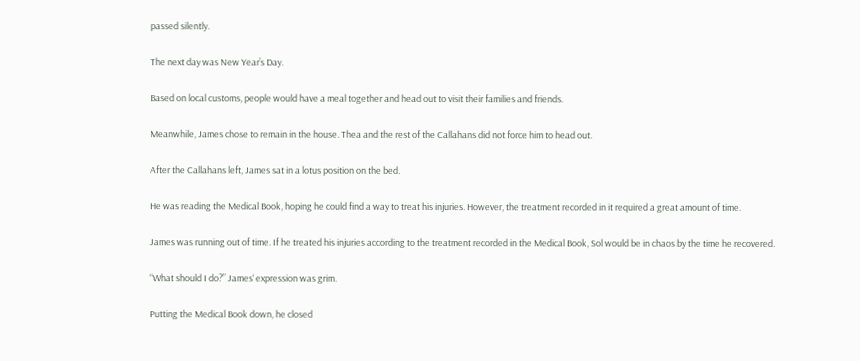passed silently.

The next day was New Year’s Day.

Based on local customs, people would have a meal together and head out to visit their families and friends.

Meanwhile, James chose to remain in the house. Thea and the rest of the Callahans did not force him to head out.

After the Callahans left, James sat in a lotus position on the bed.

He was reading the Medical Book, hoping he could find a way to treat his injuries. However, the treatment recorded in it required a great amount of time.

James was running out of time. If he treated his injuries according to the treatment recorded in the Medical Book, Sol would be in chaos by the time he recovered.

“What should I do?” James‘ expression was grim.

Putting the Medical Book down, he closed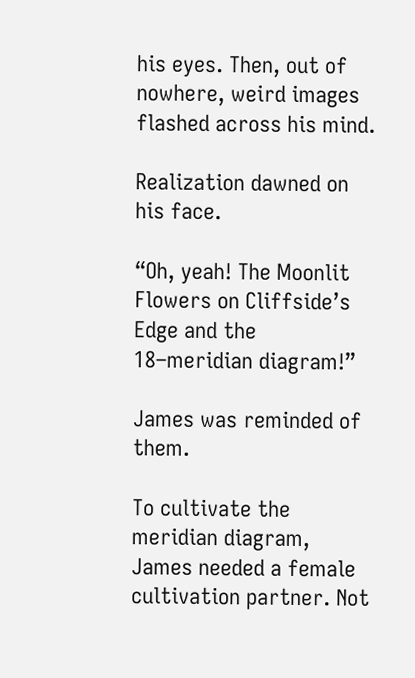his eyes. Then, out of nowhere, weird images flashed across his mind.

Realization dawned on his face.

“Oh, yeah! The Moonlit Flowers on Cliffside’s Edge and the 18–meridian diagram!”

James was reminded of them.

To cultivate the meridian diagram, James needed a female cultivation partner. Not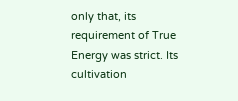only that, its requirement of True Energy was strict. Its cultivation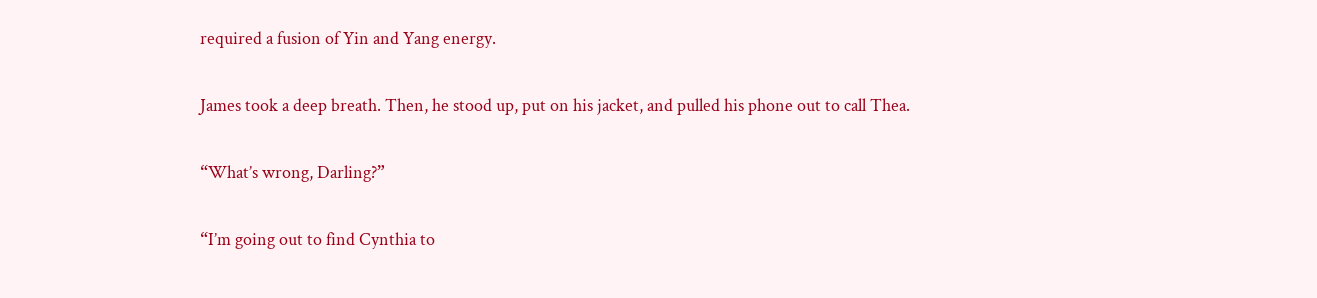required a fusion of Yin and Yang energy.

James took a deep breath. Then, he stood up, put on his jacket, and pulled his phone out to call Thea.

“What’s wrong, Darling?”

“I’m going out to find Cynthia to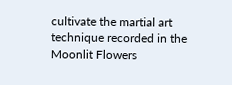cultivate the martial art technique recorded in the Moonlit Flowers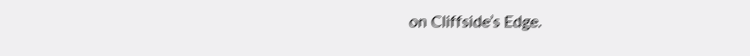on Cliffside’s Edge.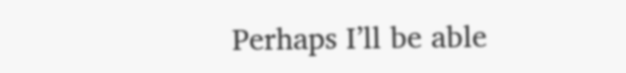Perhaps I’ll be able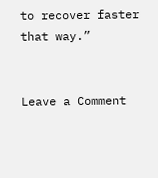to recover faster that way.”


Leave a Comment